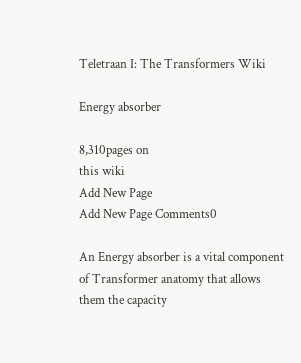Teletraan I: The Transformers Wiki

Energy absorber

8,310pages on
this wiki
Add New Page
Add New Page Comments0

An Energy absorber is a vital component of Transformer anatomy that allows them the capacity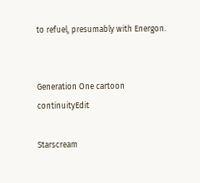to refuel, presumably with Energon.


Generation One cartoon continuityEdit

Starscream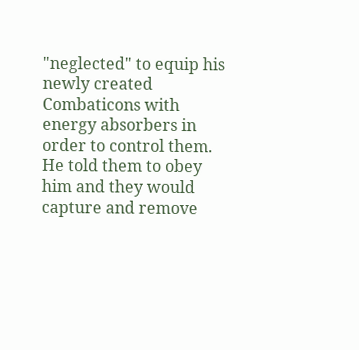"neglected" to equip his newly created Combaticons with energy absorbers in order to control them. He told them to obey him and they would capture and remove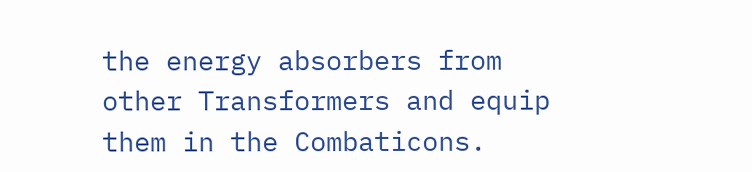the energy absorbers from other Transformers and equip them in the Combaticons.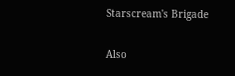Starscream's Brigade

Also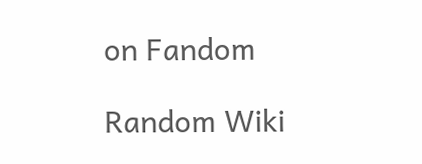on Fandom

Random Wiki